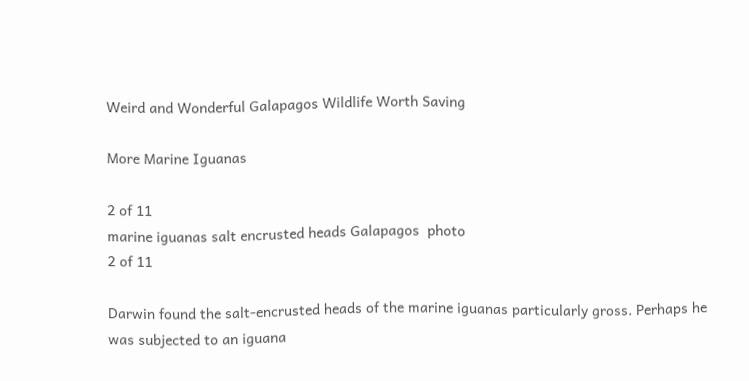Weird and Wonderful Galapagos Wildlife Worth Saving

More Marine Iguanas

2 of 11
marine iguanas salt encrusted heads Galapagos  photo
2 of 11

Darwin found the salt-encrusted heads of the marine iguanas particularly gross. Perhaps he was subjected to an iguana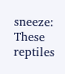sneeze: These reptiles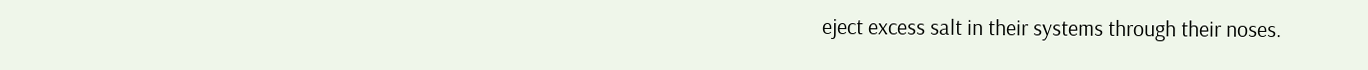eject excess salt in their systems through their noses.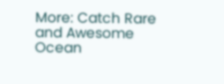More: Catch Rare and Awesome Ocean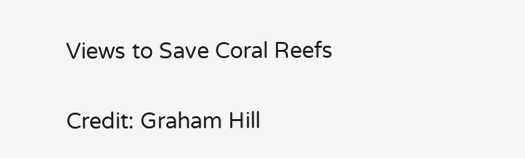Views to Save Coral Reefs

Credit: Graham Hill